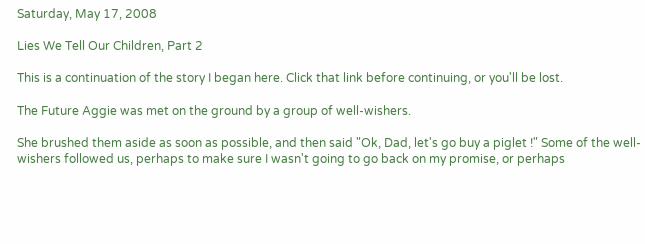Saturday, May 17, 2008

Lies We Tell Our Children, Part 2

This is a continuation of the story I began here. Click that link before continuing, or you'll be lost.

The Future Aggie was met on the ground by a group of well-wishers.

She brushed them aside as soon as possible, and then said "Ok, Dad, let's go buy a piglet !" Some of the well-wishers followed us, perhaps to make sure I wasn't going to go back on my promise, or perhaps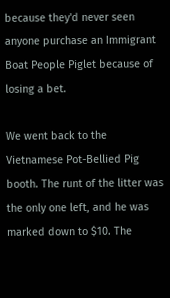because they'd never seen anyone purchase an Immigrant Boat People Piglet because of losing a bet.

We went back to the Vietnamese Pot-Bellied Pig booth. The runt of the litter was the only one left, and he was marked down to $10. The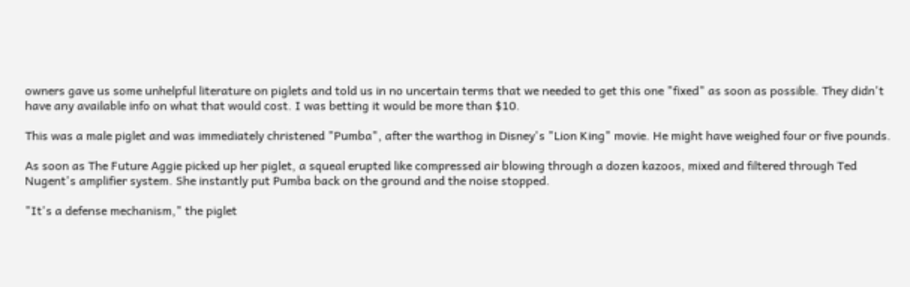owners gave us some unhelpful literature on piglets and told us in no uncertain terms that we needed to get this one "fixed" as soon as possible. They didn't have any available info on what that would cost. I was betting it would be more than $10.

This was a male piglet and was immediately christened "Pumba", after the warthog in Disney's "Lion King" movie. He might have weighed four or five pounds.

As soon as The Future Aggie picked up her piglet, a squeal erupted like compressed air blowing through a dozen kazoos, mixed and filtered through Ted Nugent's amplifier system. She instantly put Pumba back on the ground and the noise stopped.

"It's a defense mechanism," the piglet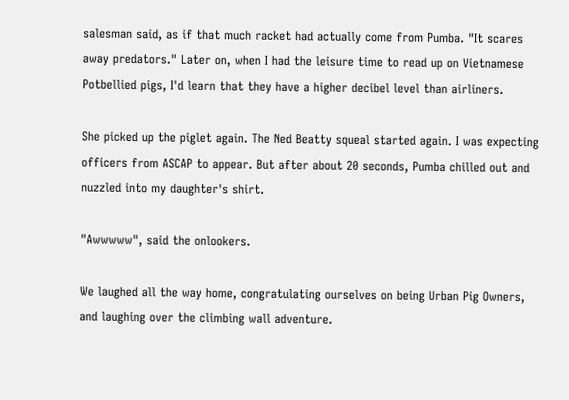salesman said, as if that much racket had actually come from Pumba. "It scares away predators." Later on, when I had the leisure time to read up on Vietnamese Potbellied pigs, I'd learn that they have a higher decibel level than airliners.

She picked up the piglet again. The Ned Beatty squeal started again. I was expecting officers from ASCAP to appear. But after about 20 seconds, Pumba chilled out and nuzzled into my daughter's shirt.

"Awwwww", said the onlookers.

We laughed all the way home, congratulating ourselves on being Urban Pig Owners, and laughing over the climbing wall adventure.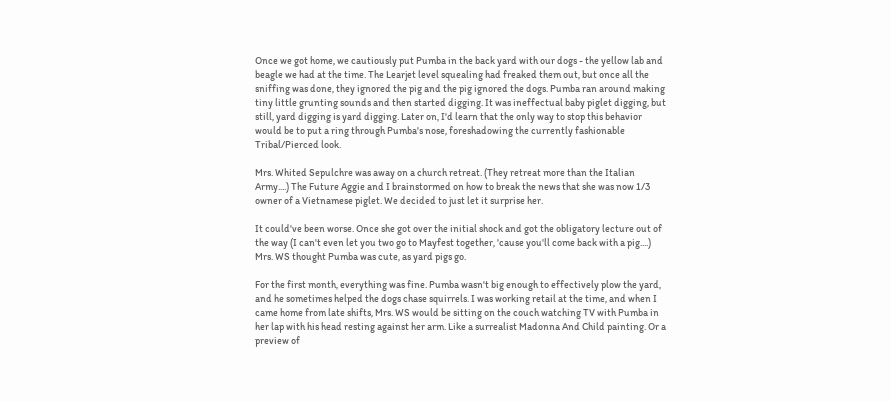Once we got home, we cautiously put Pumba in the back yard with our dogs - the yellow lab and beagle we had at the time. The Learjet level squealing had freaked them out, but once all the sniffing was done, they ignored the pig and the pig ignored the dogs. Pumba ran around making tiny little grunting sounds and then started digging. It was ineffectual baby piglet digging, but still, yard digging is yard digging. Later on, I'd learn that the only way to stop this behavior would be to put a ring through Pumba's nose, foreshadowing the currently fashionable Tribal/Pierced look.

Mrs. Whited Sepulchre was away on a church retreat. (They retreat more than the Italian Army....) The Future Aggie and I brainstormed on how to break the news that she was now 1/3 owner of a Vietnamese piglet. We decided to just let it surprise her.

It could've been worse. Once she got over the initial shock and got the obligatory lecture out of the way (I can't even let you two go to Mayfest together, 'cause you'll come back with a pig....) Mrs. WS thought Pumba was cute, as yard pigs go.

For the first month, everything was fine. Pumba wasn't big enough to effectively plow the yard, and he sometimes helped the dogs chase squirrels. I was working retail at the time, and when I came home from late shifts, Mrs. WS would be sitting on the couch watching TV with Pumba in her lap with his head resting against her arm. Like a surrealist Madonna And Child painting. Or a preview of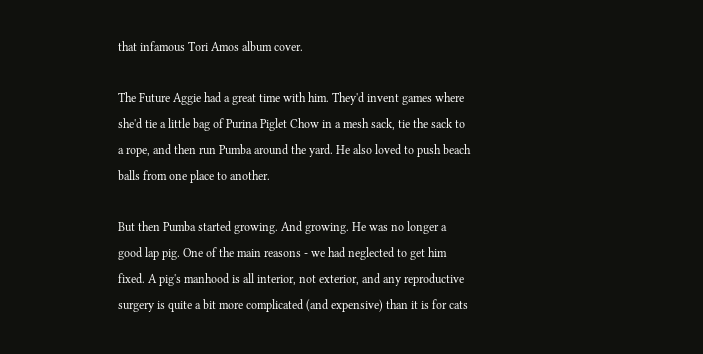that infamous Tori Amos album cover.

The Future Aggie had a great time with him. They'd invent games where she'd tie a little bag of Purina Piglet Chow in a mesh sack, tie the sack to a rope, and then run Pumba around the yard. He also loved to push beach balls from one place to another.

But then Pumba started growing. And growing. He was no longer a good lap pig. One of the main reasons - we had neglected to get him fixed. A pig's manhood is all interior, not exterior, and any reproductive surgery is quite a bit more complicated (and expensive) than it is for cats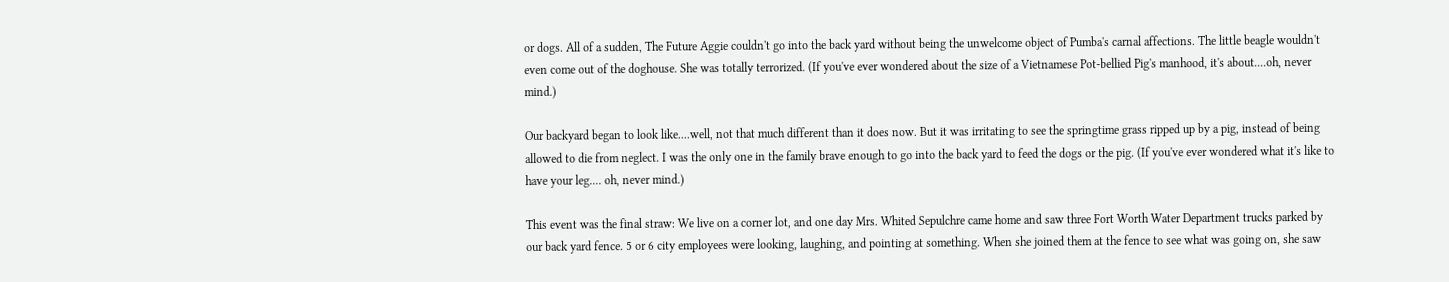or dogs. All of a sudden, The Future Aggie couldn't go into the back yard without being the unwelcome object of Pumba's carnal affections. The little beagle wouldn't even come out of the doghouse. She was totally terrorized. (If you've ever wondered about the size of a Vietnamese Pot-bellied Pig's manhood, it's about....oh, never mind.)

Our backyard began to look like....well, not that much different than it does now. But it was irritating to see the springtime grass ripped up by a pig, instead of being allowed to die from neglect. I was the only one in the family brave enough to go into the back yard to feed the dogs or the pig. (If you've ever wondered what it's like to have your leg.... oh, never mind.)

This event was the final straw: We live on a corner lot, and one day Mrs. Whited Sepulchre came home and saw three Fort Worth Water Department trucks parked by our back yard fence. 5 or 6 city employees were looking, laughing, and pointing at something. When she joined them at the fence to see what was going on, she saw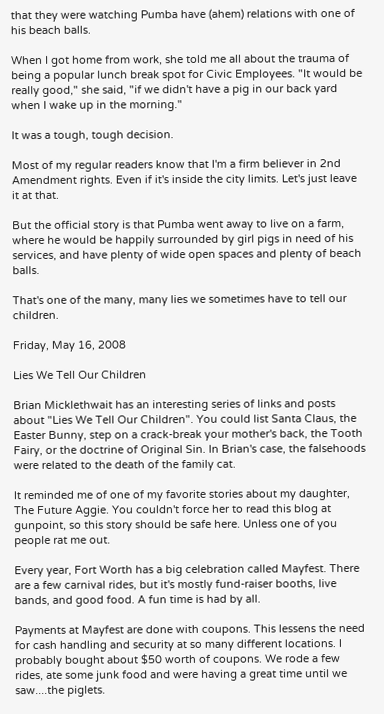that they were watching Pumba have (ahem) relations with one of his beach balls.

When I got home from work, she told me all about the trauma of being a popular lunch break spot for Civic Employees. "It would be really good," she said, "if we didn't have a pig in our back yard when I wake up in the morning."

It was a tough, tough decision.

Most of my regular readers know that I'm a firm believer in 2nd Amendment rights. Even if it's inside the city limits. Let's just leave it at that.

But the official story is that Pumba went away to live on a farm, where he would be happily surrounded by girl pigs in need of his services, and have plenty of wide open spaces and plenty of beach balls.

That's one of the many, many lies we sometimes have to tell our children.

Friday, May 16, 2008

Lies We Tell Our Children

Brian Micklethwait has an interesting series of links and posts about "Lies We Tell Our Children". You could list Santa Claus, the Easter Bunny, step on a crack-break your mother's back, the Tooth Fairy, or the doctrine of Original Sin. In Brian's case, the falsehoods were related to the death of the family cat.

It reminded me of one of my favorite stories about my daughter, The Future Aggie. You couldn't force her to read this blog at gunpoint, so this story should be safe here. Unless one of you people rat me out.

Every year, Fort Worth has a big celebration called Mayfest. There are a few carnival rides, but it's mostly fund-raiser booths, live bands, and good food. A fun time is had by all.

Payments at Mayfest are done with coupons. This lessens the need for cash handling and security at so many different locations. I probably bought about $50 worth of coupons. We rode a few rides, ate some junk food and were having a great time until we saw....the piglets.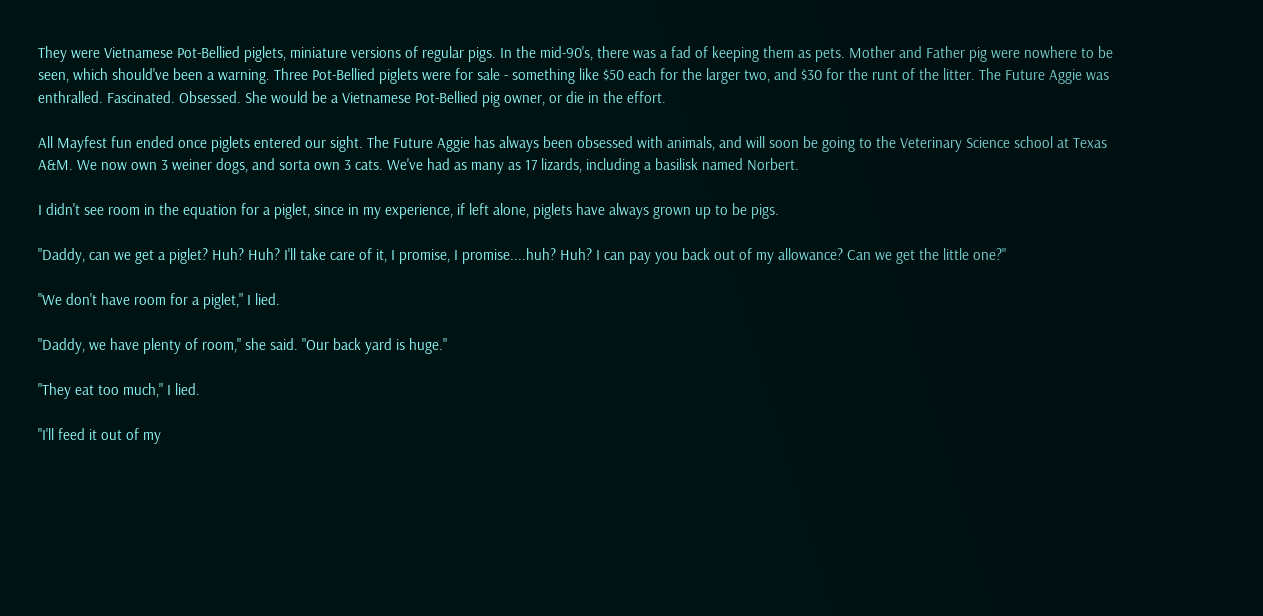They were Vietnamese Pot-Bellied piglets, miniature versions of regular pigs. In the mid-90's, there was a fad of keeping them as pets. Mother and Father pig were nowhere to be seen, which should've been a warning. Three Pot-Bellied piglets were for sale - something like $50 each for the larger two, and $30 for the runt of the litter. The Future Aggie was enthralled. Fascinated. Obsessed. She would be a Vietnamese Pot-Bellied pig owner, or die in the effort.

All Mayfest fun ended once piglets entered our sight. The Future Aggie has always been obsessed with animals, and will soon be going to the Veterinary Science school at Texas A&M. We now own 3 weiner dogs, and sorta own 3 cats. We've had as many as 17 lizards, including a basilisk named Norbert.

I didn't see room in the equation for a piglet, since in my experience, if left alone, piglets have always grown up to be pigs.

"Daddy, can we get a piglet? Huh? Huh? I'll take care of it, I promise, I promise....huh? Huh? I can pay you back out of my allowance? Can we get the little one?"

"We don't have room for a piglet," I lied.

"Daddy, we have plenty of room," she said. "Our back yard is huge."

"They eat too much," I lied.

"I'll feed it out of my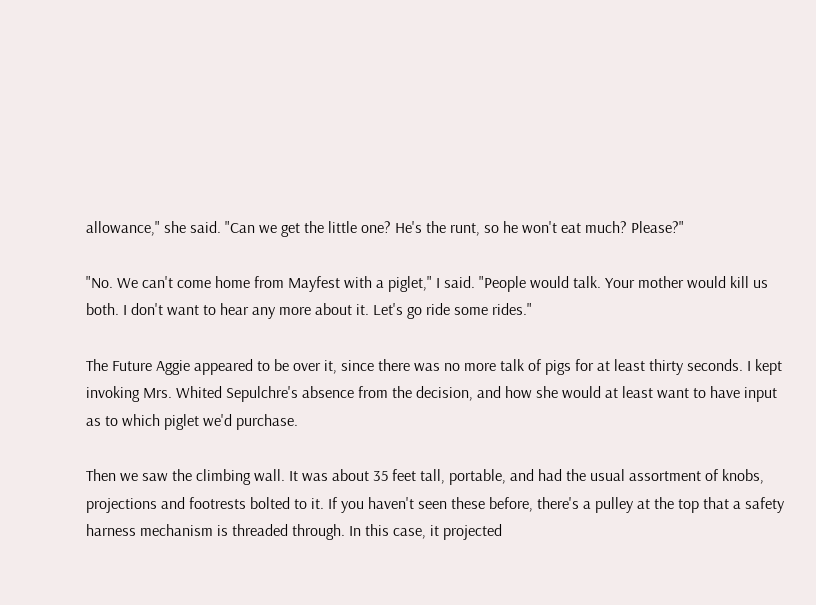allowance," she said. "Can we get the little one? He's the runt, so he won't eat much? Please?"

"No. We can't come home from Mayfest with a piglet," I said. "People would talk. Your mother would kill us both. I don't want to hear any more about it. Let's go ride some rides."

The Future Aggie appeared to be over it, since there was no more talk of pigs for at least thirty seconds. I kept invoking Mrs. Whited Sepulchre's absence from the decision, and how she would at least want to have input as to which piglet we'd purchase.

Then we saw the climbing wall. It was about 35 feet tall, portable, and had the usual assortment of knobs, projections and footrests bolted to it. If you haven't seen these before, there's a pulley at the top that a safety harness mechanism is threaded through. In this case, it projected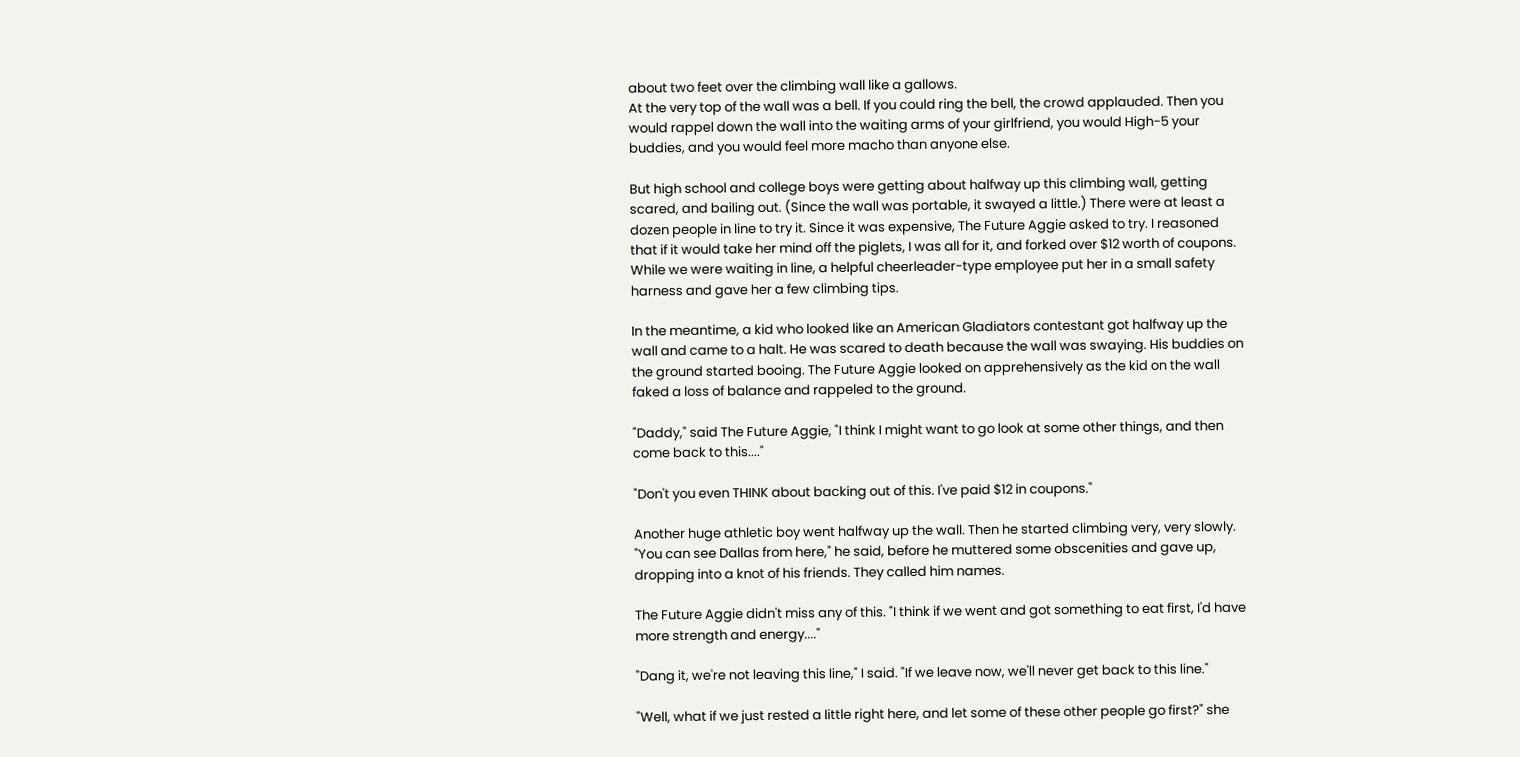about two feet over the climbing wall like a gallows.
At the very top of the wall was a bell. If you could ring the bell, the crowd applauded. Then you would rappel down the wall into the waiting arms of your girlfriend, you would High-5 your buddies, and you would feel more macho than anyone else.

But high school and college boys were getting about halfway up this climbing wall, getting scared, and bailing out. (Since the wall was portable, it swayed a little.) There were at least a dozen people in line to try it. Since it was expensive, The Future Aggie asked to try. I reasoned that if it would take her mind off the piglets, I was all for it, and forked over $12 worth of coupons. While we were waiting in line, a helpful cheerleader-type employee put her in a small safety harness and gave her a few climbing tips.

In the meantime, a kid who looked like an American Gladiators contestant got halfway up the wall and came to a halt. He was scared to death because the wall was swaying. His buddies on the ground started booing. The Future Aggie looked on apprehensively as the kid on the wall faked a loss of balance and rappeled to the ground.

"Daddy," said The Future Aggie, "I think I might want to go look at some other things, and then come back to this...."

"Don't you even THINK about backing out of this. I've paid $12 in coupons."

Another huge athletic boy went halfway up the wall. Then he started climbing very, very slowly. "You can see Dallas from here," he said, before he muttered some obscenities and gave up, dropping into a knot of his friends. They called him names.

The Future Aggie didn't miss any of this. "I think if we went and got something to eat first, I'd have more strength and energy...."

"Dang it, we're not leaving this line," I said. "If we leave now, we'll never get back to this line."

"Well, what if we just rested a little right here, and let some of these other people go first?" she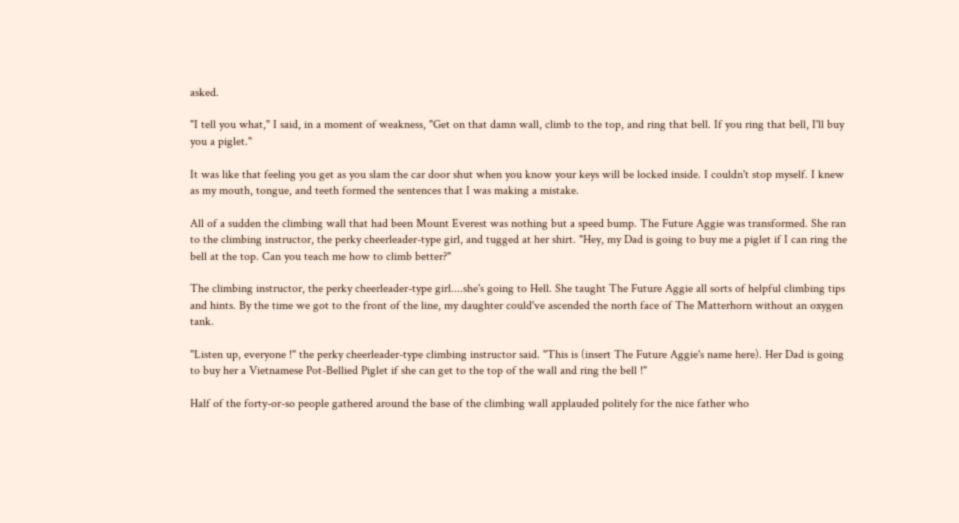asked.

"I tell you what," I said, in a moment of weakness, "Get on that damn wall, climb to the top, and ring that bell. If you ring that bell, I'll buy you a piglet."

It was like that feeling you get as you slam the car door shut when you know your keys will be locked inside. I couldn't stop myself. I knew as my mouth, tongue, and teeth formed the sentences that I was making a mistake.

All of a sudden the climbing wall that had been Mount Everest was nothing but a speed bump. The Future Aggie was transformed. She ran to the climbing instructor, the perky cheerleader-type girl, and tugged at her shirt. "Hey, my Dad is going to buy me a piglet if I can ring the bell at the top. Can you teach me how to climb better?"

The climbing instructor, the perky cheerleader-type girl....she's going to Hell. She taught The Future Aggie all sorts of helpful climbing tips and hints. By the time we got to the front of the line, my daughter could've ascended the north face of The Matterhorn without an oxygen tank.

"Listen up, everyone !" the perky cheerleader-type climbing instructor said. "This is (insert The Future Aggie's name here). Her Dad is going to buy her a Vietnamese Pot-Bellied Piglet if she can get to the top of the wall and ring the bell !"

Half of the forty-or-so people gathered around the base of the climbing wall applauded politely for the nice father who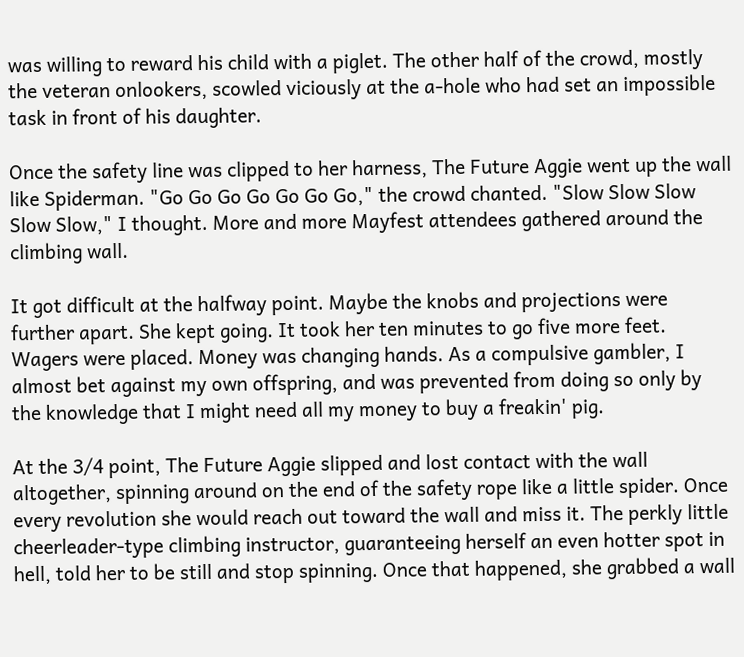was willing to reward his child with a piglet. The other half of the crowd, mostly the veteran onlookers, scowled viciously at the a-hole who had set an impossible task in front of his daughter.

Once the safety line was clipped to her harness, The Future Aggie went up the wall like Spiderman. "Go Go Go Go Go Go Go," the crowd chanted. "Slow Slow Slow Slow Slow," I thought. More and more Mayfest attendees gathered around the climbing wall.

It got difficult at the halfway point. Maybe the knobs and projections were further apart. She kept going. It took her ten minutes to go five more feet. Wagers were placed. Money was changing hands. As a compulsive gambler, I almost bet against my own offspring, and was prevented from doing so only by the knowledge that I might need all my money to buy a freakin' pig.

At the 3/4 point, The Future Aggie slipped and lost contact with the wall altogether, spinning around on the end of the safety rope like a little spider. Once every revolution she would reach out toward the wall and miss it. The perkly little cheerleader-type climbing instructor, guaranteeing herself an even hotter spot in hell, told her to be still and stop spinning. Once that happened, she grabbed a wall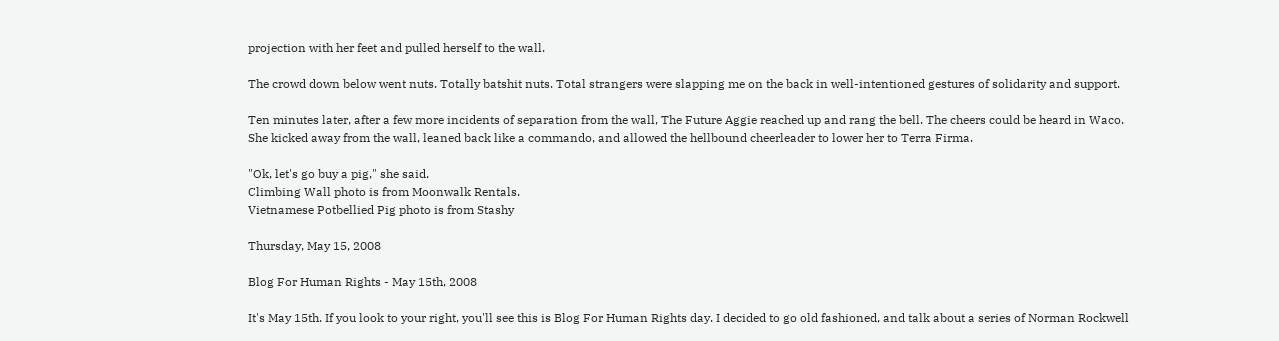projection with her feet and pulled herself to the wall.

The crowd down below went nuts. Totally batshit nuts. Total strangers were slapping me on the back in well-intentioned gestures of solidarity and support.

Ten minutes later, after a few more incidents of separation from the wall, The Future Aggie reached up and rang the bell. The cheers could be heard in Waco. She kicked away from the wall, leaned back like a commando, and allowed the hellbound cheerleader to lower her to Terra Firma.

"Ok, let's go buy a pig," she said.
Climbing Wall photo is from Moonwalk Rentals.
Vietnamese Potbellied Pig photo is from Stashy

Thursday, May 15, 2008

Blog For Human Rights - May 15th, 2008

It's May 15th. If you look to your right, you'll see this is Blog For Human Rights day. I decided to go old fashioned, and talk about a series of Norman Rockwell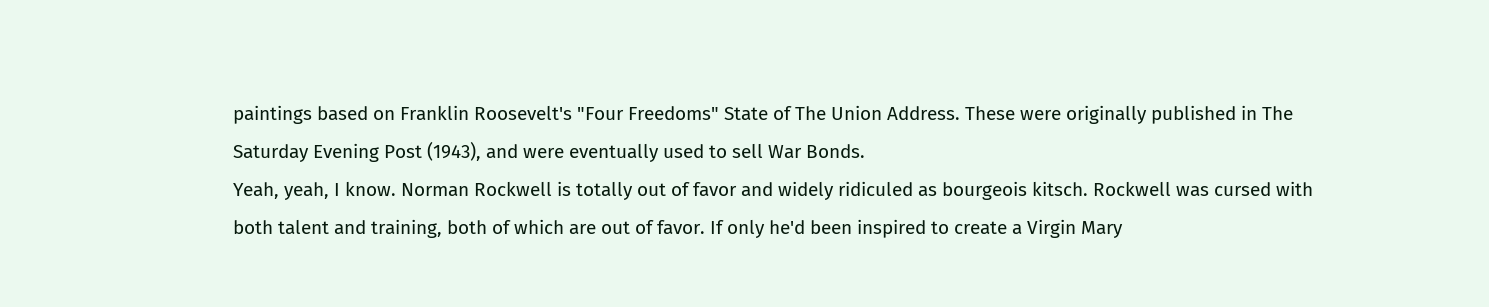paintings based on Franklin Roosevelt's "Four Freedoms" State of The Union Address. These were originally published in The Saturday Evening Post (1943), and were eventually used to sell War Bonds.
Yeah, yeah, I know. Norman Rockwell is totally out of favor and widely ridiculed as bourgeois kitsch. Rockwell was cursed with both talent and training, both of which are out of favor. If only he'd been inspired to create a Virgin Mary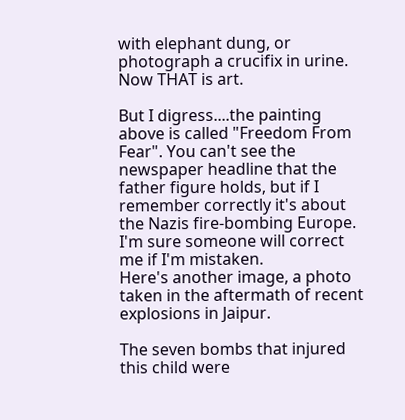with elephant dung, or photograph a crucifix in urine. Now THAT is art.

But I digress....the painting above is called "Freedom From Fear". You can't see the newspaper headline that the father figure holds, but if I remember correctly it's about the Nazis fire-bombing Europe. I'm sure someone will correct me if I'm mistaken.
Here's another image, a photo taken in the aftermath of recent explosions in Jaipur.

The seven bombs that injured this child were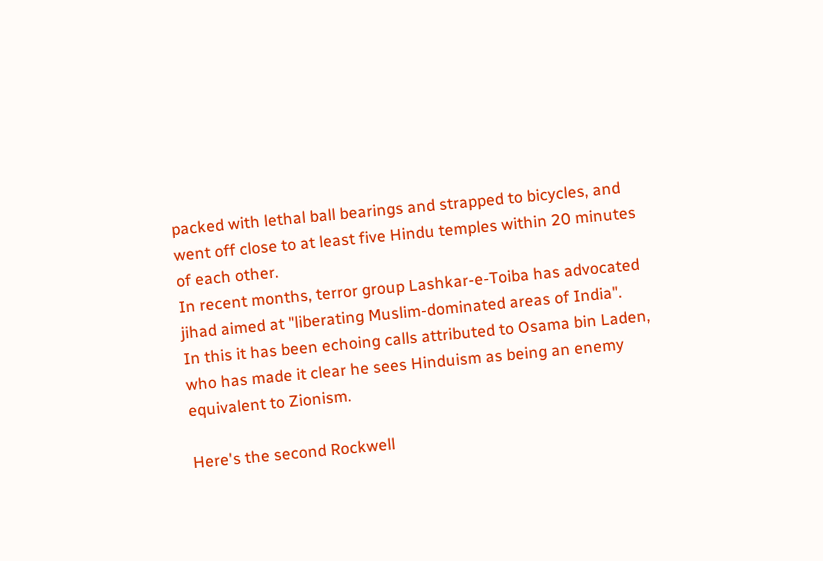packed with lethal ball bearings and strapped to bicycles, and went off close to at least five Hindu temples within 20 minutes of each other.
In recent months, terror group Lashkar-e-Toiba has advocated jihad aimed at "liberating Muslim-dominated areas of India".
In this it has been echoing calls attributed to Osama bin Laden, who has made it clear he sees Hinduism as being an enemy equivalent to Zionism.

Here's the second Rockwell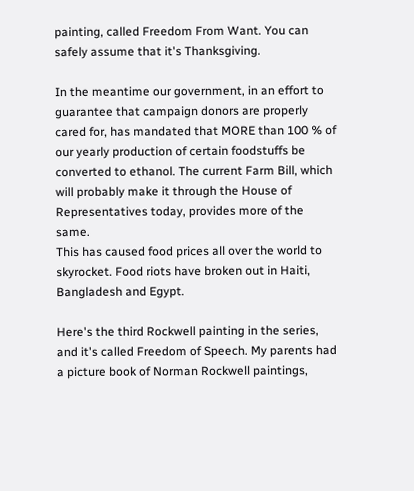painting, called Freedom From Want. You can safely assume that it's Thanksgiving.

In the meantime our government, in an effort to guarantee that campaign donors are properly cared for, has mandated that MORE than 100 % of our yearly production of certain foodstuffs be converted to ethanol. The current Farm Bill, which will probably make it through the House of Representatives today, provides more of the same.
This has caused food prices all over the world to skyrocket. Food riots have broken out in Haiti, Bangladesh and Egypt.

Here's the third Rockwell painting in the series, and it's called Freedom of Speech. My parents had a picture book of Norman Rockwell paintings,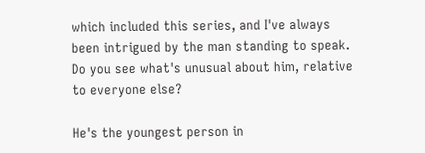which included this series, and I've always been intrigued by the man standing to speak. Do you see what's unusual about him, relative to everyone else?

He's the youngest person in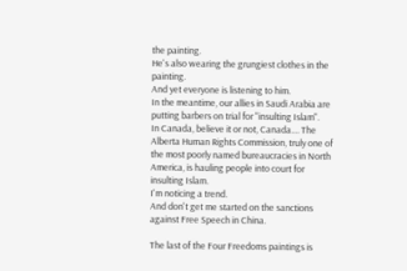the painting.
He's also wearing the grungiest clothes in the painting.
And yet everyone is listening to him.
In the meantime, our allies in Saudi Arabia are putting barbers on trial for "insulting Islam".
In Canada, believe it or not, Canada.... The Alberta Human Rights Commission, truly one of the most poorly named bureaucracies in North America, is hauling people into court for insulting Islam.
I'm noticing a trend.
And don't get me started on the sanctions against Free Speech in China.

The last of the Four Freedoms paintings is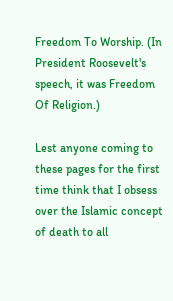Freedom To Worship. (In President Roosevelt's speech, it was Freedom Of Religion.)

Lest anyone coming to these pages for the first time think that I obsess over the Islamic concept of death to all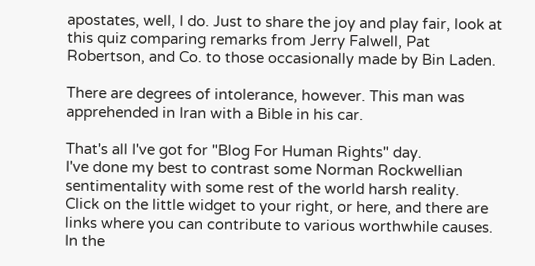apostates, well, I do. Just to share the joy and play fair, look at this quiz comparing remarks from Jerry Falwell, Pat Robertson, and Co. to those occasionally made by Bin Laden.

There are degrees of intolerance, however. This man was apprehended in Iran with a Bible in his car.

That's all I've got for "Blog For Human Rights" day.
I've done my best to contrast some Norman Rockwellian sentimentality with some rest of the world harsh reality.
Click on the little widget to your right, or here, and there are links where you can contribute to various worthwhile causes.
In the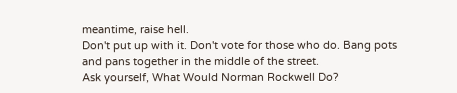meantime, raise hell.
Don't put up with it. Don't vote for those who do. Bang pots and pans together in the middle of the street.
Ask yourself, What Would Norman Rockwell Do?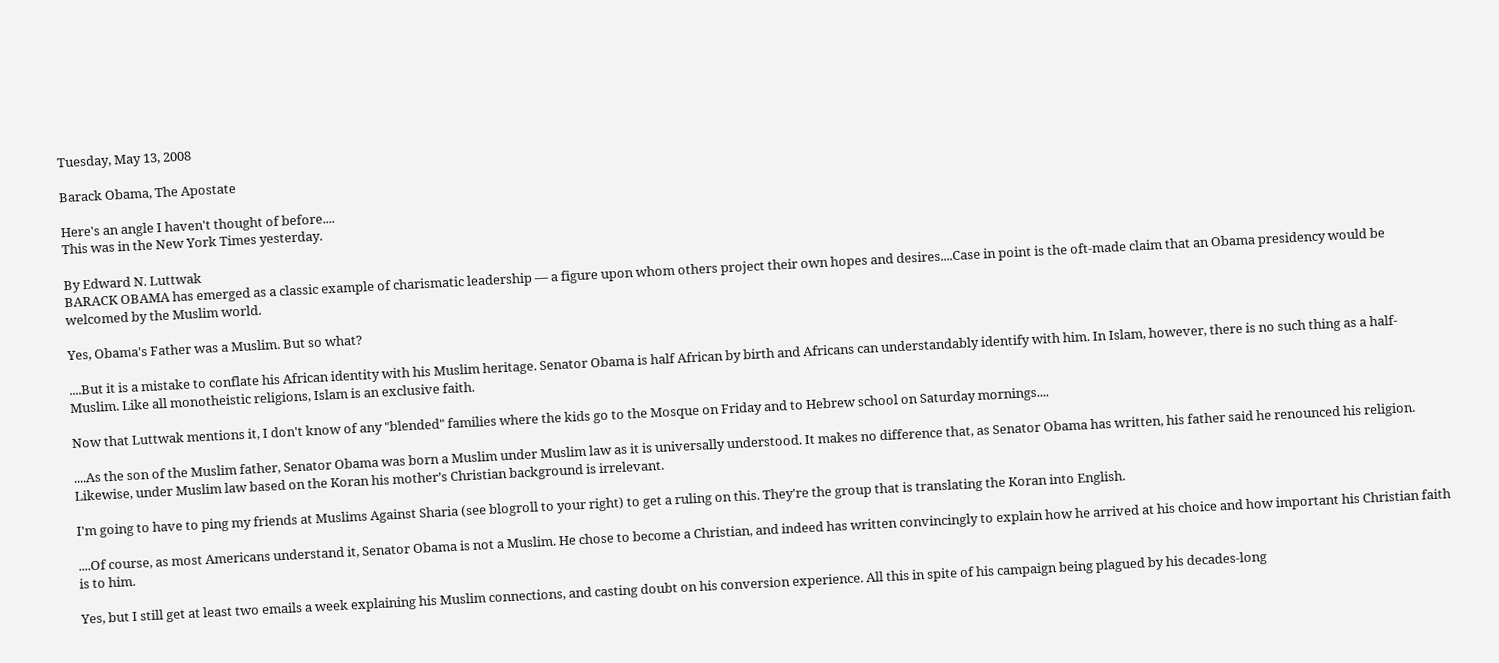Tuesday, May 13, 2008

Barack Obama, The Apostate

Here's an angle I haven't thought of before....
This was in the New York Times yesterday.

By Edward N. Luttwak
BARACK OBAMA has emerged as a classic example of charismatic leadership — a figure upon whom others project their own hopes and desires....Case in point is the oft-made claim that an Obama presidency would be welcomed by the Muslim world.

Yes, Obama's Father was a Muslim. But so what?

....But it is a mistake to conflate his African identity with his Muslim heritage. Senator Obama is half African by birth and Africans can understandably identify with him. In Islam, however, there is no such thing as a half-Muslim. Like all monotheistic religions, Islam is an exclusive faith.

Now that Luttwak mentions it, I don't know of any "blended" families where the kids go to the Mosque on Friday and to Hebrew school on Saturday mornings....

....As the son of the Muslim father, Senator Obama was born a Muslim under Muslim law as it is universally understood. It makes no difference that, as Senator Obama has written, his father said he renounced his religion. Likewise, under Muslim law based on the Koran his mother’s Christian background is irrelevant.

I'm going to have to ping my friends at Muslims Against Sharia (see blogroll to your right) to get a ruling on this. They're the group that is translating the Koran into English.

....Of course, as most Americans understand it, Senator Obama is not a Muslim. He chose to become a Christian, and indeed has written convincingly to explain how he arrived at his choice and how important his Christian faith is to him.

Yes, but I still get at least two emails a week explaining his Muslim connections, and casting doubt on his conversion experience. All this in spite of his campaign being plagued by his decades-long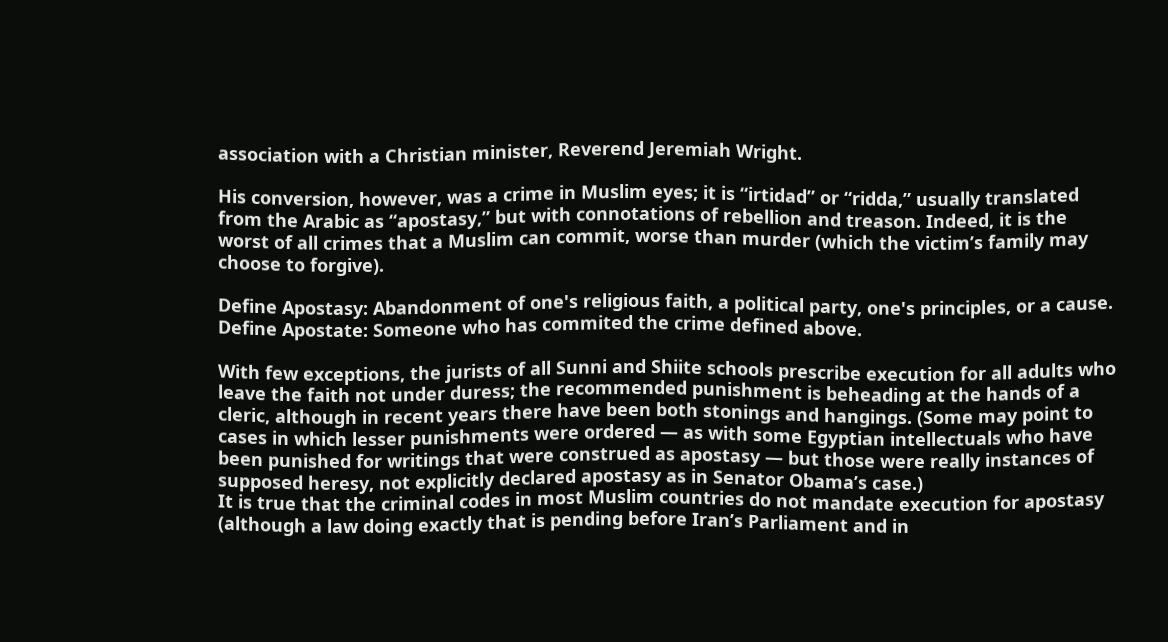association with a Christian minister, Reverend Jeremiah Wright.

His conversion, however, was a crime in Muslim eyes; it is “irtidad” or “ridda,” usually translated from the Arabic as “apostasy,” but with connotations of rebellion and treason. Indeed, it is the worst of all crimes that a Muslim can commit, worse than murder (which the victim’s family may choose to forgive).

Define Apostasy: Abandonment of one's religious faith, a political party, one's principles, or a cause.
Define Apostate: Someone who has commited the crime defined above.

With few exceptions, the jurists of all Sunni and Shiite schools prescribe execution for all adults who leave the faith not under duress; the recommended punishment is beheading at the hands of a cleric, although in recent years there have been both stonings and hangings. (Some may point to cases in which lesser punishments were ordered — as with some Egyptian intellectuals who have been punished for writings that were construed as apostasy — but those were really instances of supposed heresy, not explicitly declared apostasy as in Senator Obama’s case.)
It is true that the criminal codes in most Muslim countries do not mandate execution for apostasy (although a law doing exactly that is pending before Iran’s Parliament and in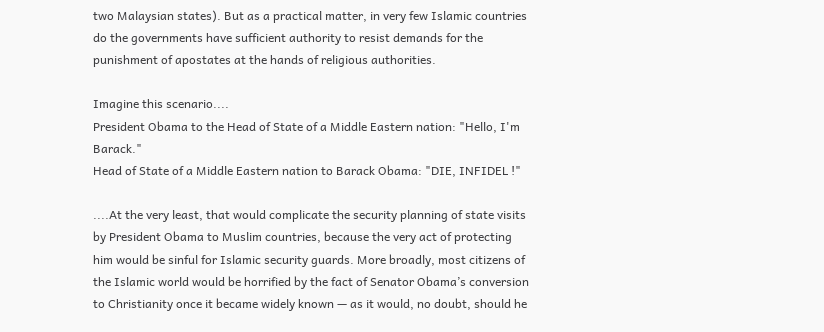two Malaysian states). But as a practical matter, in very few Islamic countries do the governments have sufficient authority to resist demands for the punishment of apostates at the hands of religious authorities.

Imagine this scenario....
President Obama to the Head of State of a Middle Eastern nation: "Hello, I'm Barack."
Head of State of a Middle Eastern nation to Barack Obama: "DIE, INFIDEL !"

....At the very least, that would complicate the security planning of state visits by President Obama to Muslim countries, because the very act of protecting him would be sinful for Islamic security guards. More broadly, most citizens of the Islamic world would be horrified by the fact of Senator Obama’s conversion to Christianity once it became widely known — as it would, no doubt, should he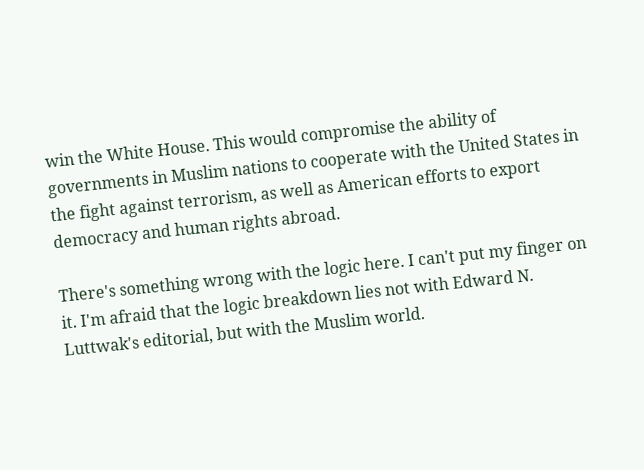win the White House. This would compromise the ability of governments in Muslim nations to cooperate with the United States in the fight against terrorism, as well as American efforts to export democracy and human rights abroad.

There's something wrong with the logic here. I can't put my finger on it. I'm afraid that the logic breakdown lies not with Edward N. Luttwak's editorial, but with the Muslim world.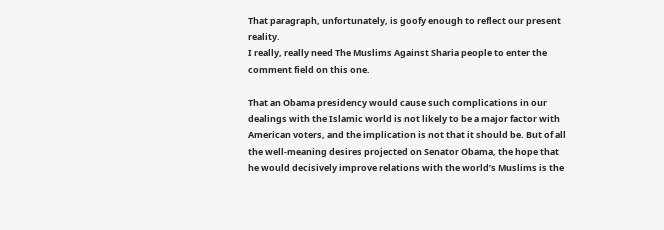That paragraph, unfortunately, is goofy enough to reflect our present reality.
I really, really need The Muslims Against Sharia people to enter the comment field on this one.

That an Obama presidency would cause such complications in our dealings with the Islamic world is not likely to be a major factor with American voters, and the implication is not that it should be. But of all the well-meaning desires projected on Senator Obama, the hope that he would decisively improve relations with the world’s Muslims is the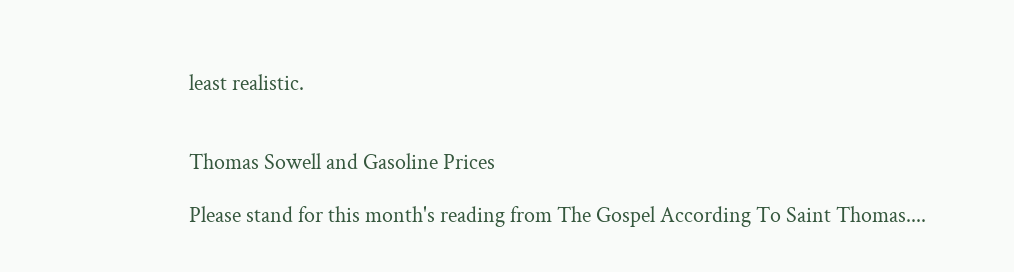least realistic.


Thomas Sowell and Gasoline Prices

Please stand for this month's reading from The Gospel According To Saint Thomas....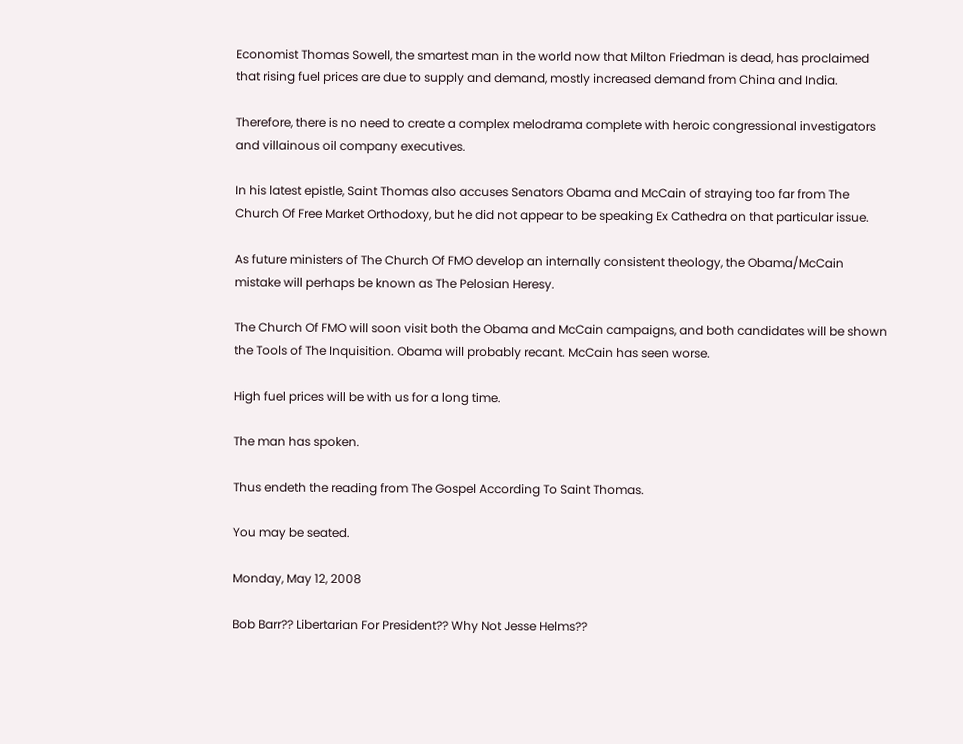Economist Thomas Sowell, the smartest man in the world now that Milton Friedman is dead, has proclaimed that rising fuel prices are due to supply and demand, mostly increased demand from China and India.

Therefore, there is no need to create a complex melodrama complete with heroic congressional investigators and villainous oil company executives.

In his latest epistle, Saint Thomas also accuses Senators Obama and McCain of straying too far from The Church Of Free Market Orthodoxy, but he did not appear to be speaking Ex Cathedra on that particular issue.

As future ministers of The Church Of FMO develop an internally consistent theology, the Obama/McCain mistake will perhaps be known as The Pelosian Heresy.

The Church Of FMO will soon visit both the Obama and McCain campaigns, and both candidates will be shown the Tools of The Inquisition. Obama will probably recant. McCain has seen worse.

High fuel prices will be with us for a long time.

The man has spoken.

Thus endeth the reading from The Gospel According To Saint Thomas.

You may be seated.

Monday, May 12, 2008

Bob Barr?? Libertarian For President?? Why Not Jesse Helms??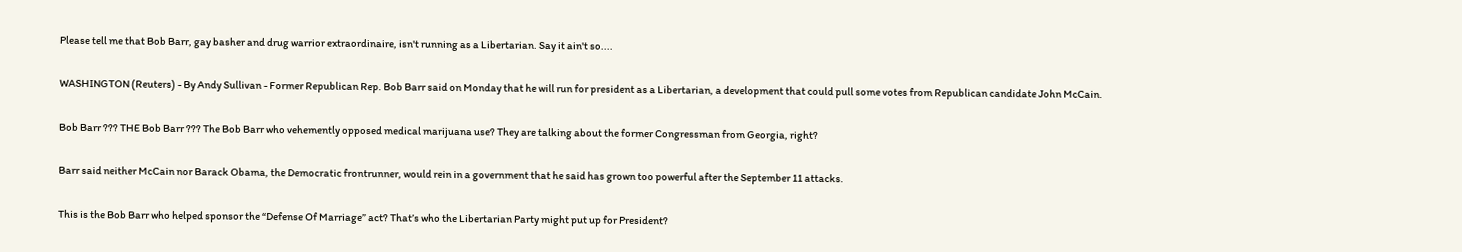Please tell me that Bob Barr, gay basher and drug warrior extraordinaire, isn't running as a Libertarian. Say it ain't so....

WASHINGTON (Reuters) - By Andy Sullivan - Former Republican Rep. Bob Barr said on Monday that he will run for president as a Libertarian, a development that could pull some votes from Republican candidate John McCain.

Bob Barr ??? THE Bob Barr ??? The Bob Barr who vehemently opposed medical marijuana use? They are talking about the former Congressman from Georgia, right?

Barr said neither McCain nor Barack Obama, the Democratic frontrunner, would rein in a government that he said has grown too powerful after the September 11 attacks.

This is the Bob Barr who helped sponsor the “Defense Of Marriage” act? That’s who the Libertarian Party might put up for President?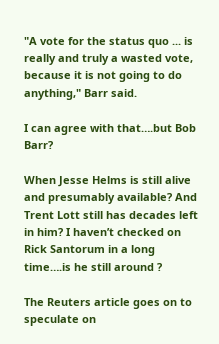"A vote for the status quo ... is really and truly a wasted vote, because it is not going to do anything," Barr said.

I can agree with that….but Bob Barr?

When Jesse Helms is still alive and presumably available? And Trent Lott still has decades left in him? I haven’t checked on Rick Santorum in a long time….is he still around ?

The Reuters article goes on to speculate on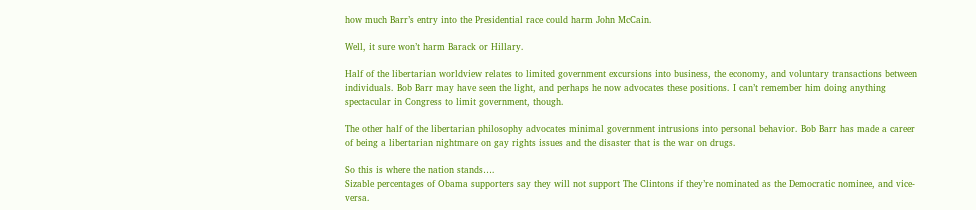how much Barr’s entry into the Presidential race could harm John McCain.

Well, it sure won’t harm Barack or Hillary.

Half of the libertarian worldview relates to limited government excursions into business, the economy, and voluntary transactions between individuals. Bob Barr may have seen the light, and perhaps he now advocates these positions. I can’t remember him doing anything spectacular in Congress to limit government, though.

The other half of the libertarian philosophy advocates minimal government intrusions into personal behavior. Bob Barr has made a career of being a libertarian nightmare on gay rights issues and the disaster that is the war on drugs.

So this is where the nation stands….
Sizable percentages of Obama supporters say they will not support The Clintons if they’re nominated as the Democratic nominee, and vice-versa.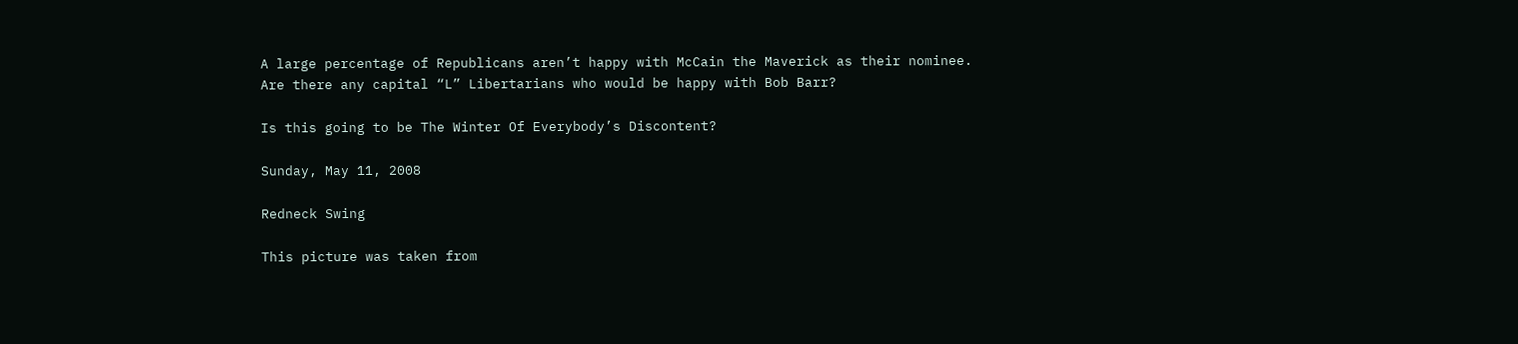A large percentage of Republicans aren’t happy with McCain the Maverick as their nominee.
Are there any capital “L” Libertarians who would be happy with Bob Barr?

Is this going to be The Winter Of Everybody’s Discontent?

Sunday, May 11, 2008

Redneck Swing

This picture was taken from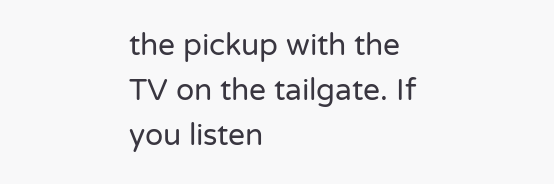the pickup with the TV on the tailgate. If you listen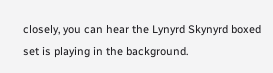closely, you can hear the Lynyrd Skynyrd boxed set is playing in the background.